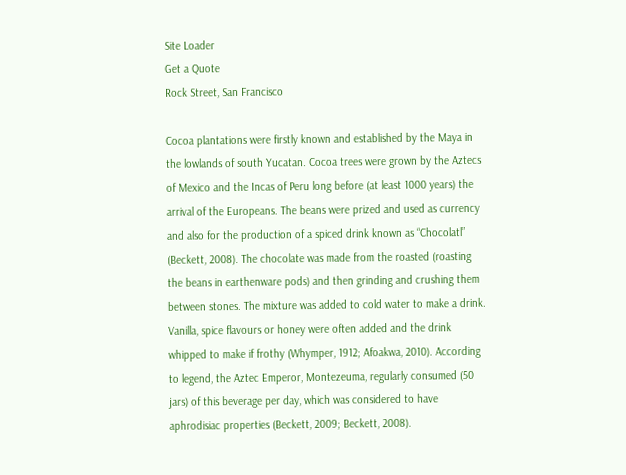Site Loader
Get a Quote
Rock Street, San Francisco

Cocoa plantations were firstly known and established by the Maya in the lowlands of south Yucatan. Cocoa trees were grown by the Aztecs of Mexico and the Incas of Peru long before (at least 1000 years) the arrival of the Europeans. The beans were prized and used as currency and also for the production of a spiced drink known as “Chocolatl” (Beckett, 2008). The chocolate was made from the roasted (roasting the beans in earthenware pods) and then grinding and crushing them between stones. The mixture was added to cold water to make a drink. Vanilla, spice flavours or honey were often added and the drink whipped to make if frothy (Whymper, 1912; Afoakwa, 2010). According to legend, the Aztec Emperor, Montezeuma, regularly consumed (50 jars) of this beverage per day, which was considered to have aphrodisiac properties (Beckett, 2009; Beckett, 2008).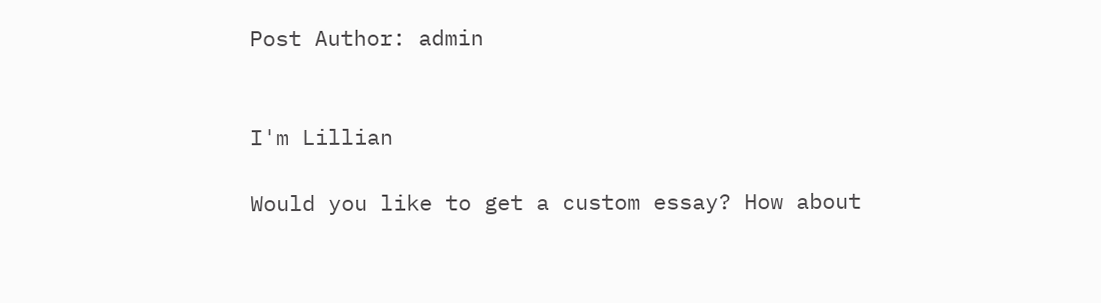Post Author: admin


I'm Lillian

Would you like to get a custom essay? How about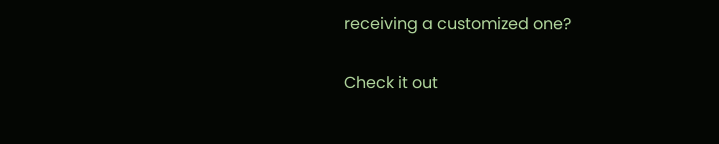receiving a customized one?

Check it out